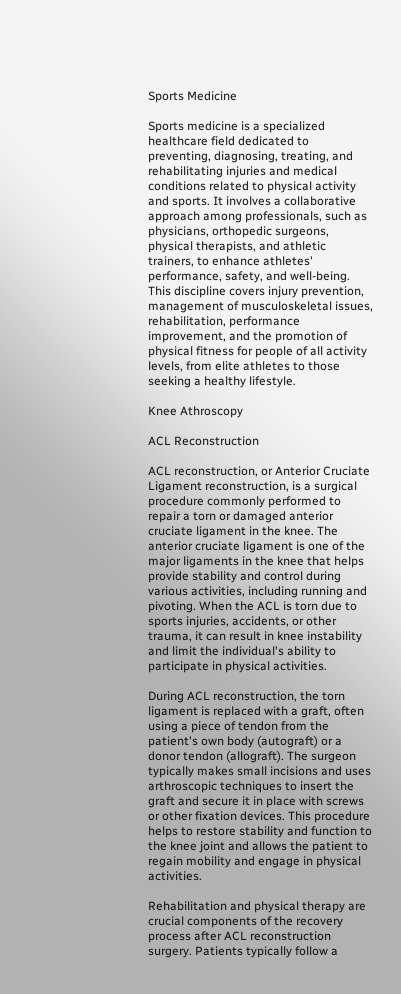Sports Medicine

Sports medicine is a specialized healthcare field dedicated to preventing, diagnosing, treating, and rehabilitating injuries and medical conditions related to physical activity and sports. It involves a collaborative approach among professionals, such as physicians, orthopedic surgeons, physical therapists, and athletic trainers, to enhance athletes' performance, safety, and well-being. This discipline covers injury prevention, management of musculoskeletal issues, rehabilitation, performance improvement, and the promotion of physical fitness for people of all activity levels, from elite athletes to those seeking a healthy lifestyle.

Knee Athroscopy

ACL Reconstruction

ACL reconstruction, or Anterior Cruciate Ligament reconstruction, is a surgical procedure commonly performed to repair a torn or damaged anterior cruciate ligament in the knee. The anterior cruciate ligament is one of the major ligaments in the knee that helps provide stability and control during various activities, including running and pivoting. When the ACL is torn due to sports injuries, accidents, or other trauma, it can result in knee instability and limit the individual's ability to participate in physical activities.

During ACL reconstruction, the torn ligament is replaced with a graft, often using a piece of tendon from the patient's own body (autograft) or a donor tendon (allograft). The surgeon typically makes small incisions and uses arthroscopic techniques to insert the graft and secure it in place with screws or other fixation devices. This procedure helps to restore stability and function to the knee joint and allows the patient to regain mobility and engage in physical activities.

Rehabilitation and physical therapy are crucial components of the recovery process after ACL reconstruction surgery. Patients typically follow a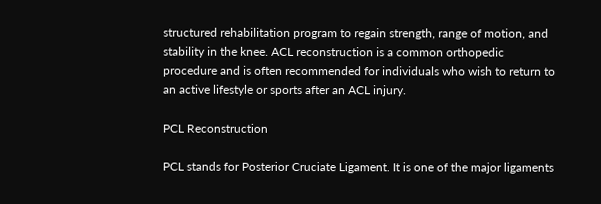structured rehabilitation program to regain strength, range of motion, and stability in the knee. ACL reconstruction is a common orthopedic procedure and is often recommended for individuals who wish to return to an active lifestyle or sports after an ACL injury.

PCL Reconstruction

PCL stands for Posterior Cruciate Ligament. It is one of the major ligaments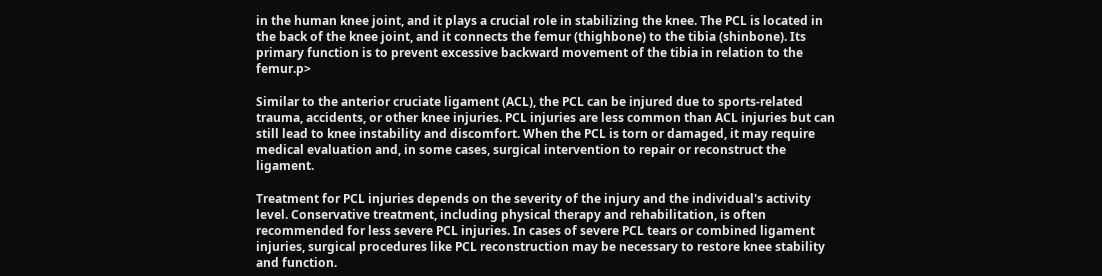in the human knee joint, and it plays a crucial role in stabilizing the knee. The PCL is located in the back of the knee joint, and it connects the femur (thighbone) to the tibia (shinbone). Its primary function is to prevent excessive backward movement of the tibia in relation to the femur.p>

Similar to the anterior cruciate ligament (ACL), the PCL can be injured due to sports-related trauma, accidents, or other knee injuries. PCL injuries are less common than ACL injuries but can still lead to knee instability and discomfort. When the PCL is torn or damaged, it may require medical evaluation and, in some cases, surgical intervention to repair or reconstruct the ligament.

Treatment for PCL injuries depends on the severity of the injury and the individual's activity level. Conservative treatment, including physical therapy and rehabilitation, is often recommended for less severe PCL injuries. In cases of severe PCL tears or combined ligament injuries, surgical procedures like PCL reconstruction may be necessary to restore knee stability and function.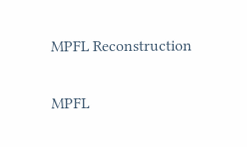MPFL Reconstruction

MPFL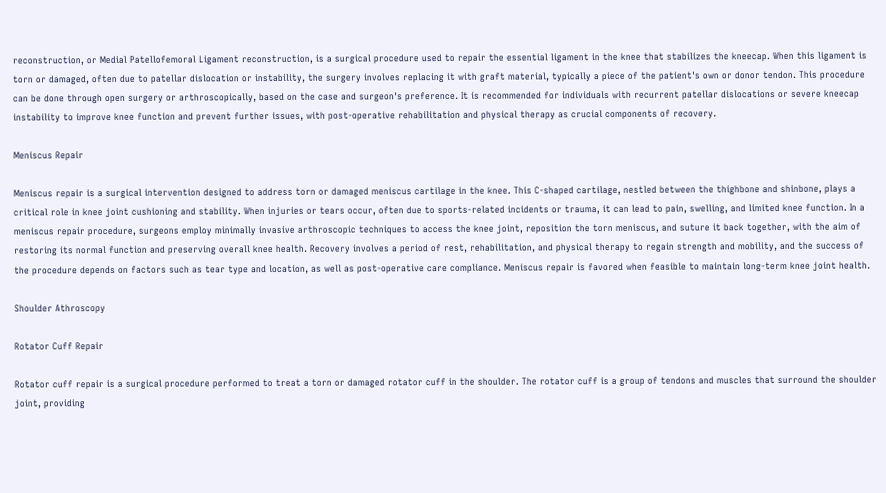reconstruction, or Medial Patellofemoral Ligament reconstruction, is a surgical procedure used to repair the essential ligament in the knee that stabilizes the kneecap. When this ligament is torn or damaged, often due to patellar dislocation or instability, the surgery involves replacing it with graft material, typically a piece of the patient's own or donor tendon. This procedure can be done through open surgery or arthroscopically, based on the case and surgeon's preference. It is recommended for individuals with recurrent patellar dislocations or severe kneecap instability to improve knee function and prevent further issues, with post-operative rehabilitation and physical therapy as crucial components of recovery.

Meniscus Repair

Meniscus repair is a surgical intervention designed to address torn or damaged meniscus cartilage in the knee. This C-shaped cartilage, nestled between the thighbone and shinbone, plays a critical role in knee joint cushioning and stability. When injuries or tears occur, often due to sports-related incidents or trauma, it can lead to pain, swelling, and limited knee function. In a meniscus repair procedure, surgeons employ minimally invasive arthroscopic techniques to access the knee joint, reposition the torn meniscus, and suture it back together, with the aim of restoring its normal function and preserving overall knee health. Recovery involves a period of rest, rehabilitation, and physical therapy to regain strength and mobility, and the success of the procedure depends on factors such as tear type and location, as well as post-operative care compliance. Meniscus repair is favored when feasible to maintain long-term knee joint health.

Shoulder Athroscopy

Rotator Cuff Repair

Rotator cuff repair is a surgical procedure performed to treat a torn or damaged rotator cuff in the shoulder. The rotator cuff is a group of tendons and muscles that surround the shoulder joint, providing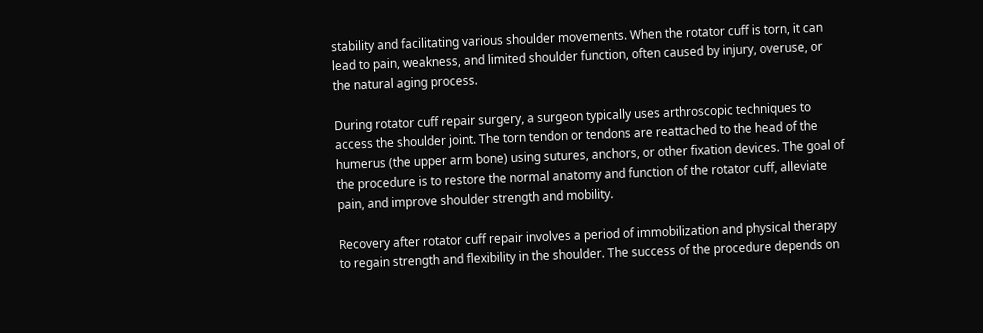stability and facilitating various shoulder movements. When the rotator cuff is torn, it can lead to pain, weakness, and limited shoulder function, often caused by injury, overuse, or the natural aging process.

During rotator cuff repair surgery, a surgeon typically uses arthroscopic techniques to access the shoulder joint. The torn tendon or tendons are reattached to the head of the humerus (the upper arm bone) using sutures, anchors, or other fixation devices. The goal of the procedure is to restore the normal anatomy and function of the rotator cuff, alleviate pain, and improve shoulder strength and mobility.

Recovery after rotator cuff repair involves a period of immobilization and physical therapy to regain strength and flexibility in the shoulder. The success of the procedure depends on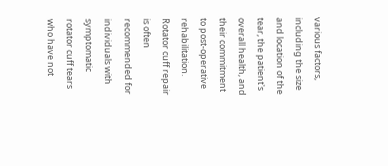various factors, including the size and location of the tear, the patient's overall health, and their commitment to post-operative rehabilitation. Rotator cuff repair is often recommended for individuals with symptomatic rotator cuff tears who have not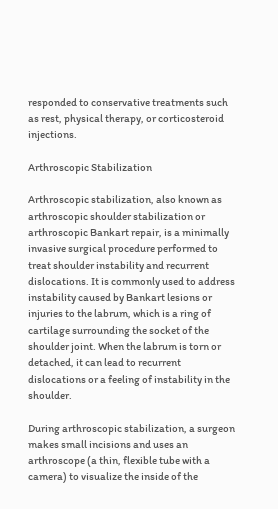responded to conservative treatments such as rest, physical therapy, or corticosteroid injections.

Arthroscopic Stabilization

Arthroscopic stabilization, also known as arthroscopic shoulder stabilization or arthroscopic Bankart repair, is a minimally invasive surgical procedure performed to treat shoulder instability and recurrent dislocations. It is commonly used to address instability caused by Bankart lesions or injuries to the labrum, which is a ring of cartilage surrounding the socket of the shoulder joint. When the labrum is torn or detached, it can lead to recurrent dislocations or a feeling of instability in the shoulder.

During arthroscopic stabilization, a surgeon makes small incisions and uses an arthroscope (a thin, flexible tube with a camera) to visualize the inside of the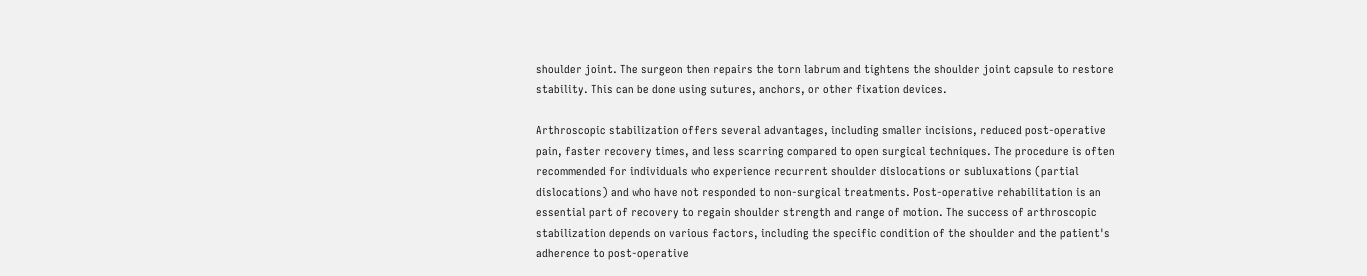shoulder joint. The surgeon then repairs the torn labrum and tightens the shoulder joint capsule to restore stability. This can be done using sutures, anchors, or other fixation devices.

Arthroscopic stabilization offers several advantages, including smaller incisions, reduced post-operative pain, faster recovery times, and less scarring compared to open surgical techniques. The procedure is often recommended for individuals who experience recurrent shoulder dislocations or subluxations (partial dislocations) and who have not responded to non-surgical treatments. Post-operative rehabilitation is an essential part of recovery to regain shoulder strength and range of motion. The success of arthroscopic stabilization depends on various factors, including the specific condition of the shoulder and the patient's adherence to post-operative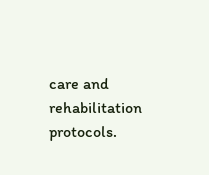care and rehabilitation protocols.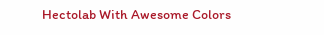Hectolab With Awesome Colors